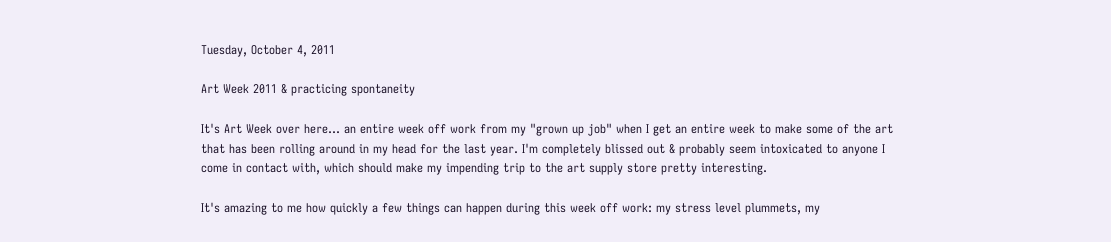Tuesday, October 4, 2011

Art Week 2011 & practicing spontaneity

It's Art Week over here... an entire week off work from my "grown up job" when I get an entire week to make some of the art that has been rolling around in my head for the last year. I'm completely blissed out & probably seem intoxicated to anyone I come in contact with, which should make my impending trip to the art supply store pretty interesting.

It's amazing to me how quickly a few things can happen during this week off work: my stress level plummets, my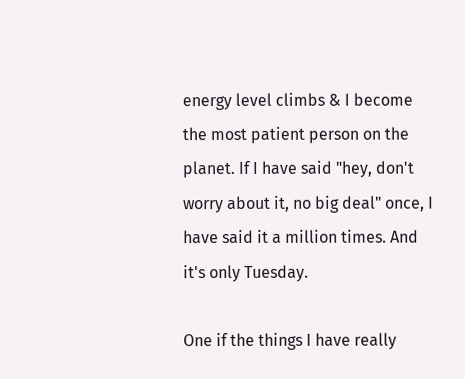energy level climbs & I become the most patient person on the planet. If I have said "hey, don't worry about it, no big deal" once, I have said it a million times. And it's only Tuesday.

One if the things I have really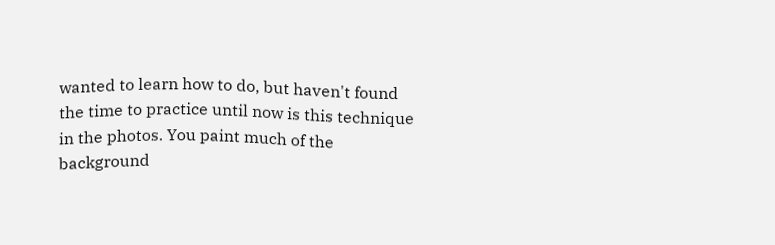wanted to learn how to do, but haven't found the time to practice until now is this technique in the photos. You paint much of the background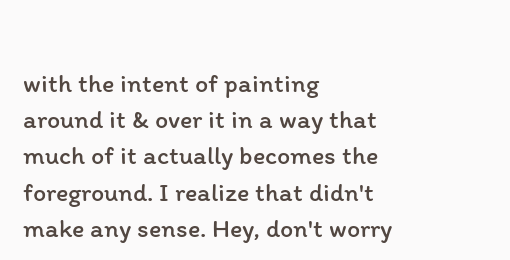with the intent of painting around it & over it in a way that much of it actually becomes the foreground. I realize that didn't make any sense. Hey, don't worry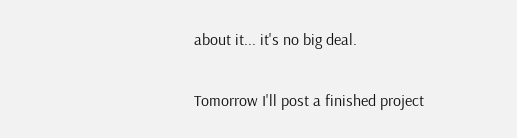about it... it's no big deal.

Tomorrow I'll post a finished project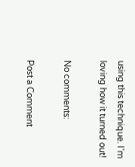using this technique. I'm loving how it turned out!

No comments:

Post a Comment